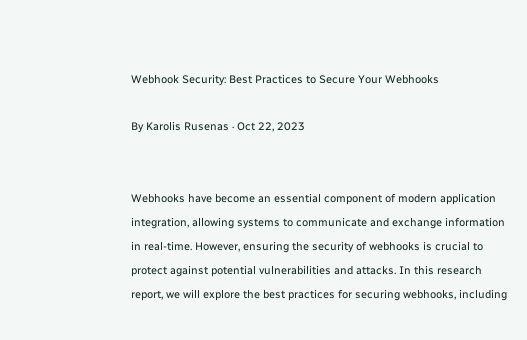Webhook Security: Best Practices to Secure Your Webhooks

By Karolis Rusenas · Oct 22, 2023


Webhooks have become an essential component of modern application integration, allowing systems to communicate and exchange information in real-time. However, ensuring the security of webhooks is crucial to protect against potential vulnerabilities and attacks. In this research report, we will explore the best practices for securing webhooks, including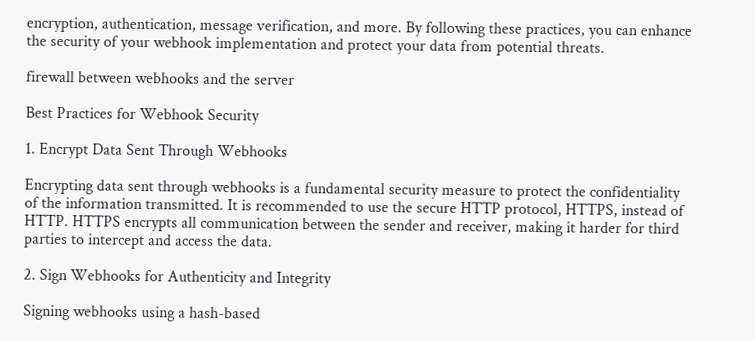encryption, authentication, message verification, and more. By following these practices, you can enhance the security of your webhook implementation and protect your data from potential threats.

firewall between webhooks and the server

Best Practices for Webhook Security

1. Encrypt Data Sent Through Webhooks

Encrypting data sent through webhooks is a fundamental security measure to protect the confidentiality of the information transmitted. It is recommended to use the secure HTTP protocol, HTTPS, instead of HTTP. HTTPS encrypts all communication between the sender and receiver, making it harder for third parties to intercept and access the data.

2. Sign Webhooks for Authenticity and Integrity

Signing webhooks using a hash-based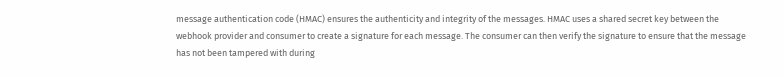message authentication code (HMAC) ensures the authenticity and integrity of the messages. HMAC uses a shared secret key between the webhook provider and consumer to create a signature for each message. The consumer can then verify the signature to ensure that the message has not been tampered with during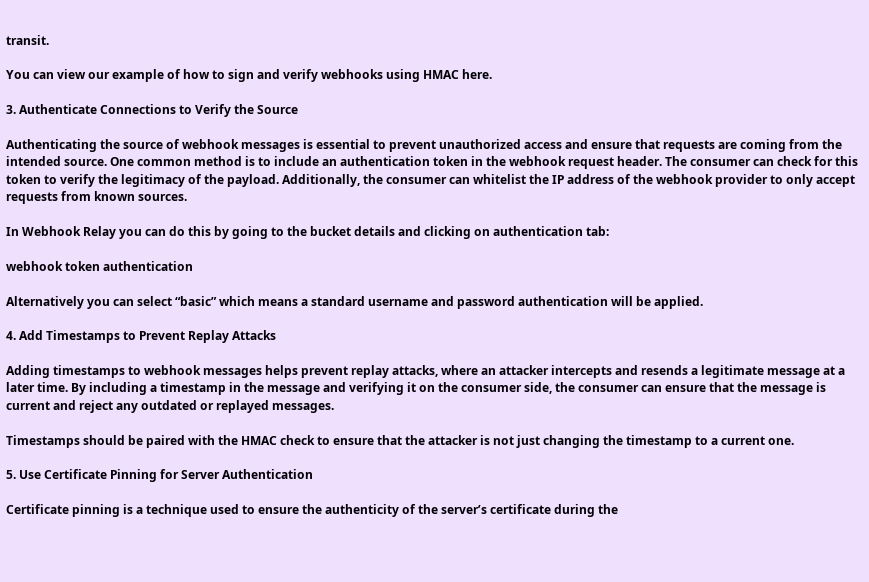transit.

You can view our example of how to sign and verify webhooks using HMAC here.

3. Authenticate Connections to Verify the Source

Authenticating the source of webhook messages is essential to prevent unauthorized access and ensure that requests are coming from the intended source. One common method is to include an authentication token in the webhook request header. The consumer can check for this token to verify the legitimacy of the payload. Additionally, the consumer can whitelist the IP address of the webhook provider to only accept requests from known sources.

In Webhook Relay you can do this by going to the bucket details and clicking on authentication tab:

webhook token authentication

Alternatively you can select “basic” which means a standard username and password authentication will be applied.

4. Add Timestamps to Prevent Replay Attacks

Adding timestamps to webhook messages helps prevent replay attacks, where an attacker intercepts and resends a legitimate message at a later time. By including a timestamp in the message and verifying it on the consumer side, the consumer can ensure that the message is current and reject any outdated or replayed messages.

Timestamps should be paired with the HMAC check to ensure that the attacker is not just changing the timestamp to a current one.

5. Use Certificate Pinning for Server Authentication

Certificate pinning is a technique used to ensure the authenticity of the server’s certificate during the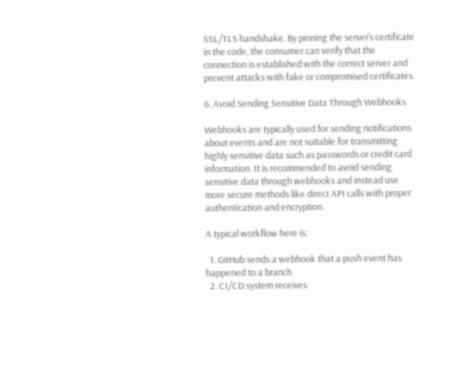SSL/TLS handshake. By pinning the server’s certificate in the code, the consumer can verify that the connection is established with the correct server and prevent attacks with fake or compromised certificates.

6. Avoid Sending Sensitive Data Through Webhooks

Webhooks are typically used for sending notifications about events and are not suitable for transmitting highly sensitive data such as passwords or credit card information. It is recommended to avoid sending sensitive data through webhooks and instead use more secure methods like direct API calls with proper authentication and encryption.

A typical workflow here is:

  1. GitHub sends a webhook that a push event has happened to a branch
  2. CI/CD system receives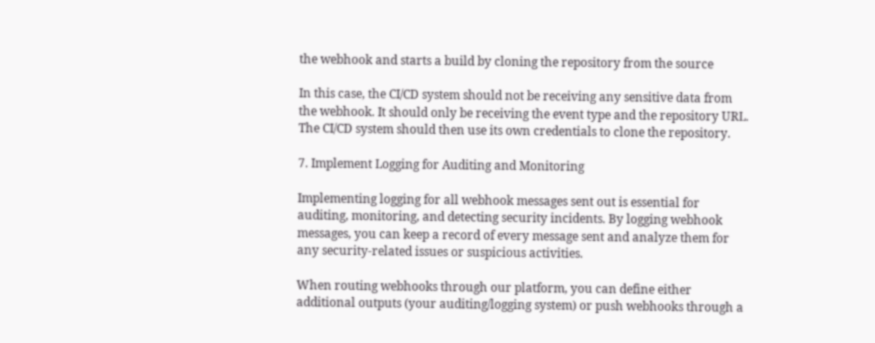the webhook and starts a build by cloning the repository from the source

In this case, the CI/CD system should not be receiving any sensitive data from the webhook. It should only be receiving the event type and the repository URL. The CI/CD system should then use its own credentials to clone the repository.

7. Implement Logging for Auditing and Monitoring

Implementing logging for all webhook messages sent out is essential for auditing, monitoring, and detecting security incidents. By logging webhook messages, you can keep a record of every message sent and analyze them for any security-related issues or suspicious activities.

When routing webhooks through our platform, you can define either additional outputs (your auditing/logging system) or push webhooks through a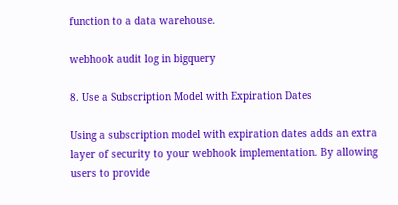function to a data warehouse.

webhook audit log in bigquery

8. Use a Subscription Model with Expiration Dates

Using a subscription model with expiration dates adds an extra layer of security to your webhook implementation. By allowing users to provide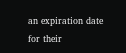an expiration date for their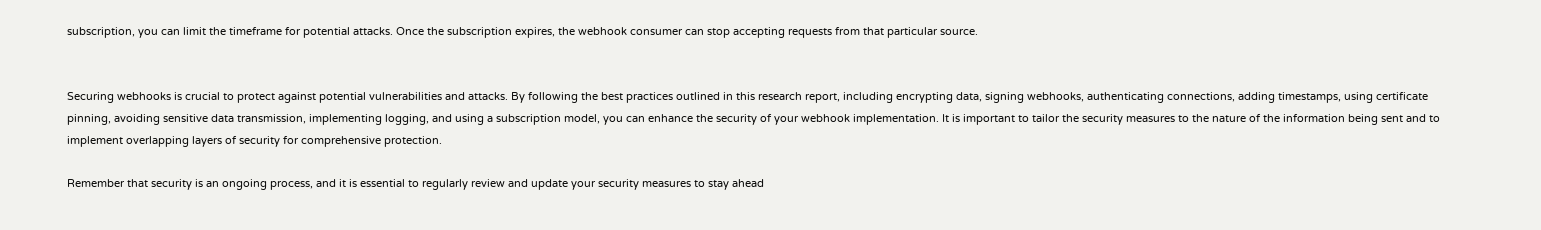subscription, you can limit the timeframe for potential attacks. Once the subscription expires, the webhook consumer can stop accepting requests from that particular source.


Securing webhooks is crucial to protect against potential vulnerabilities and attacks. By following the best practices outlined in this research report, including encrypting data, signing webhooks, authenticating connections, adding timestamps, using certificate pinning, avoiding sensitive data transmission, implementing logging, and using a subscription model, you can enhance the security of your webhook implementation. It is important to tailor the security measures to the nature of the information being sent and to implement overlapping layers of security for comprehensive protection.

Remember that security is an ongoing process, and it is essential to regularly review and update your security measures to stay ahead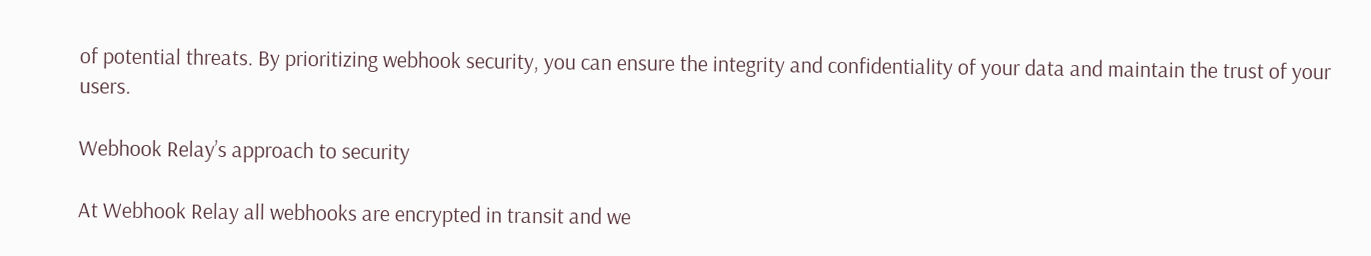of potential threats. By prioritizing webhook security, you can ensure the integrity and confidentiality of your data and maintain the trust of your users.

Webhook Relay’s approach to security

At Webhook Relay all webhooks are encrypted in transit and we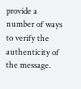provide a number of ways to verify the authenticity of the message.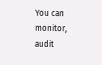You can monitor, audit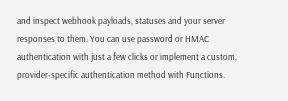and inspect webhook payloads, statuses and your server responses to them. You can use password or HMAC authentication with just a few clicks or implement a custom, provider-specific authentication method with Functions.